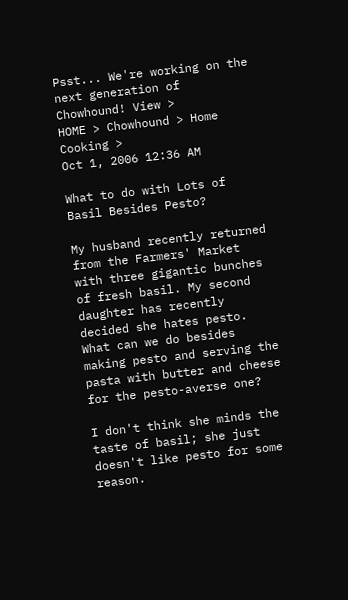Psst... We're working on the next generation of Chowhound! View >
HOME > Chowhound > Home Cooking >
Oct 1, 2006 12:36 AM

What to do with Lots of Basil Besides Pesto?

My husband recently returned from the Farmers' Market with three gigantic bunches of fresh basil. My second daughter has recently decided she hates pesto. What can we do besides making pesto and serving the pasta with butter and cheese for the pesto-averse one?

I don't think she minds the taste of basil; she just doesn't like pesto for some reason.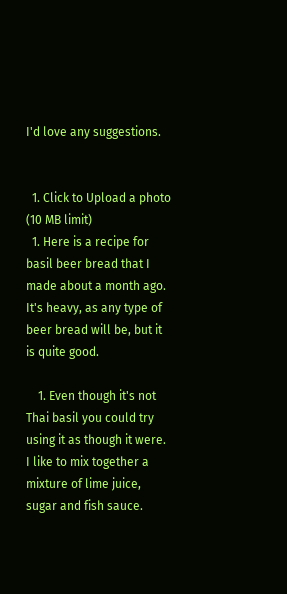I'd love any suggestions.


  1. Click to Upload a photo (10 MB limit)
  1. Here is a recipe for basil beer bread that I made about a month ago. It's heavy, as any type of beer bread will be, but it is quite good.

    1. Even though it's not Thai basil you could try using it as though it were. I like to mix together a mixture of lime juice, sugar and fish sauce.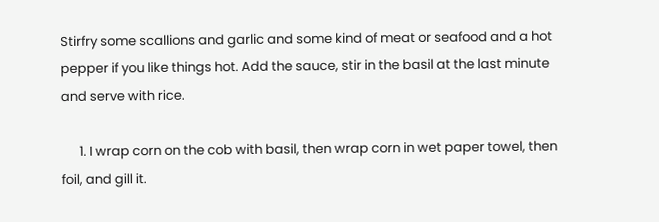Stirfry some scallions and garlic and some kind of meat or seafood and a hot pepper if you like things hot. Add the sauce, stir in the basil at the last minute and serve with rice.

      1. I wrap corn on the cob with basil, then wrap corn in wet paper towel, then foil, and gill it.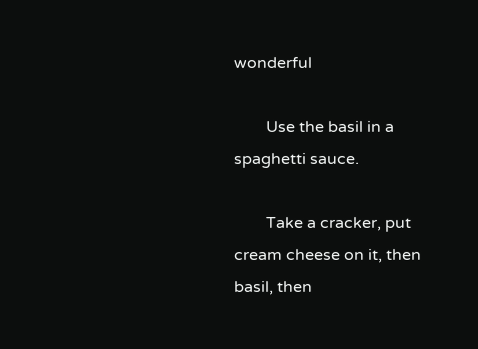wonderful

        Use the basil in a spaghetti sauce.

        Take a cracker, put cream cheese on it, then basil, then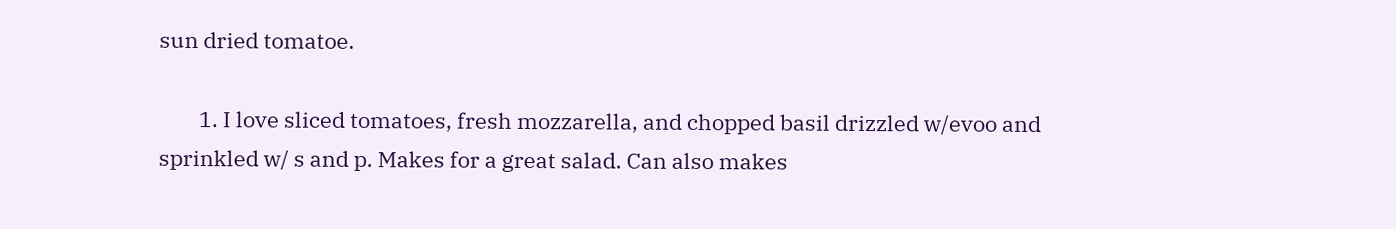sun dried tomatoe.

        1. I love sliced tomatoes, fresh mozzarella, and chopped basil drizzled w/evoo and sprinkled w/ s and p. Makes for a great salad. Can also makes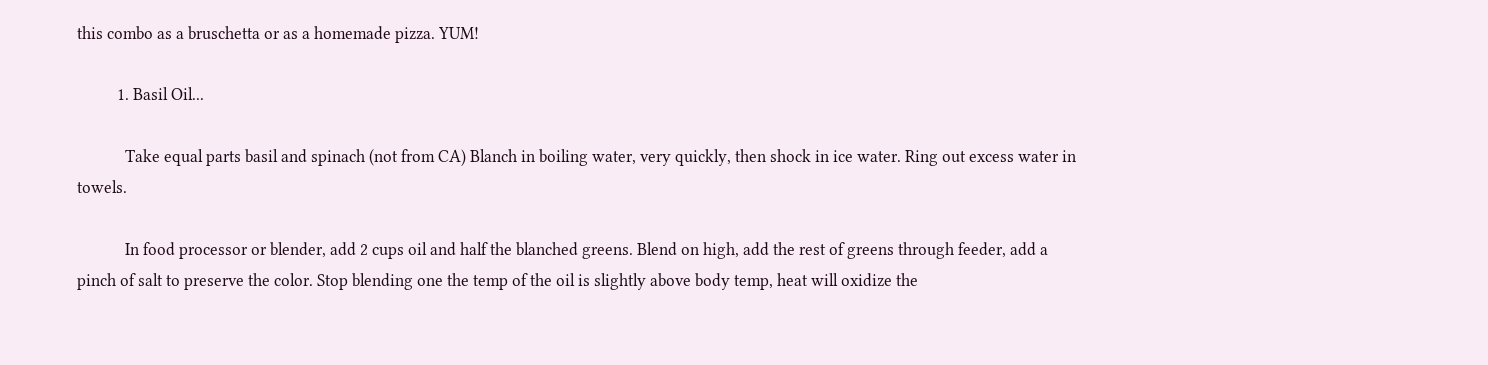this combo as a bruschetta or as a homemade pizza. YUM!

          1. Basil Oil...

            Take equal parts basil and spinach (not from CA) Blanch in boiling water, very quickly, then shock in ice water. Ring out excess water in towels.

            In food processor or blender, add 2 cups oil and half the blanched greens. Blend on high, add the rest of greens through feeder, add a pinch of salt to preserve the color. Stop blending one the temp of the oil is slightly above body temp, heat will oxidize the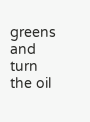greens and turn the oil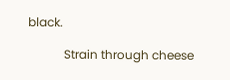black.

            Strain through cheese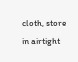cloth, store in airtight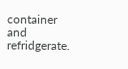container and refridgerate.